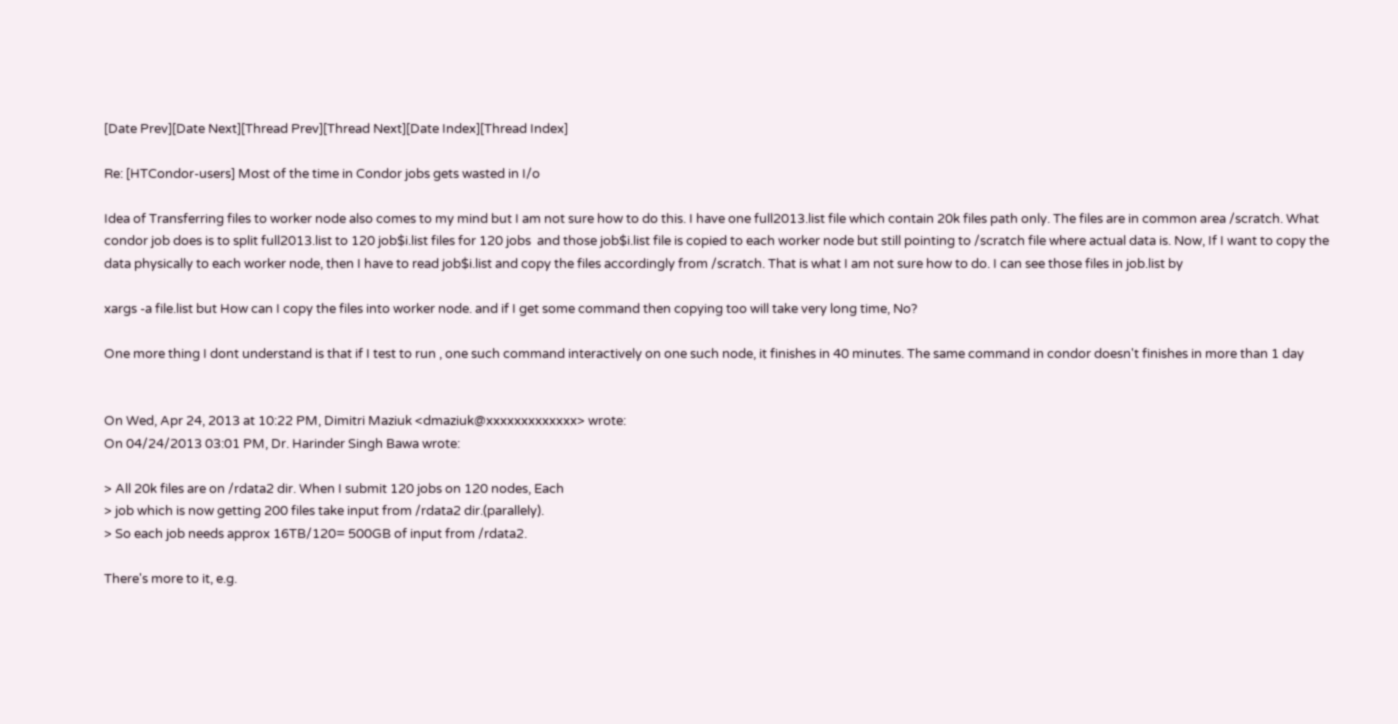[Date Prev][Date Next][Thread Prev][Thread Next][Date Index][Thread Index]

Re: [HTCondor-users] Most of the time in Condor jobs gets wasted in I/o

Idea of Transferring files to worker node also comes to my mind but I am not sure how to do this. I have one full2013.list file which contain 20k files path only. The files are in common area /scratch. What condor job does is to split full2013.list to 120 job$i.list files for 120 jobs  and those job$i.list file is copied to each worker node but still pointing to /scratch file where actual data is. Now, If I want to copy the data physically to each worker node, then I have to read job$i.list and copy the files accordingly from /scratch. That is what I am not sure how to do. I can see those files in job.list by

xargs -a file.list but How can I copy the files into worker node. and if I get some command then copying too will take very long time, No?

One more thing I dont understand is that if I test to run , one such command interactively on one such node, it finishes in 40 minutes. The same command in condor doesn't finishes in more than 1 day


On Wed, Apr 24, 2013 at 10:22 PM, Dimitri Maziuk <dmaziuk@xxxxxxxxxxxxx> wrote:
On 04/24/2013 03:01 PM, Dr. Harinder Singh Bawa wrote:

> All 20k files are on /rdata2 dir. When I submit 120 jobs on 120 nodes, Each
> job which is now getting 200 files take input from /rdata2 dir.(parallely).
> So each job needs approx 16TB/120= 500GB of input from /rdata2.

There's more to it, e.g.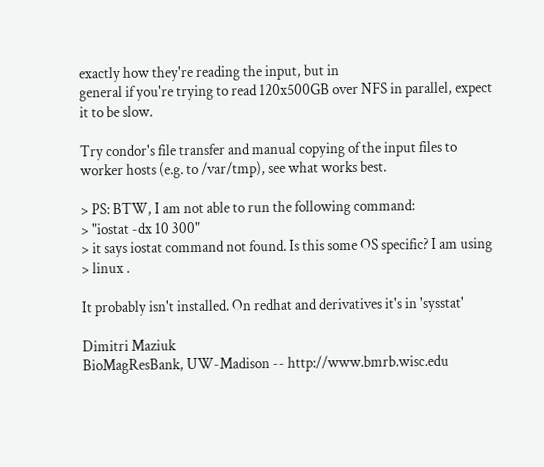exactly how they're reading the input, but in
general if you're trying to read 120x500GB over NFS in parallel, expect
it to be slow.

Try condor's file transfer and manual copying of the input files to
worker hosts (e.g. to /var/tmp), see what works best.

> PS: BTW, I am not able to run the following command:
> "iostat -dx 10 300"
> it says iostat command not found. Is this some OS specific? I am using
> linux .

It probably isn't installed. On redhat and derivatives it's in 'sysstat'

Dimitri Maziuk
BioMagResBank, UW-Madison -- http://www.bmrb.wisc.edu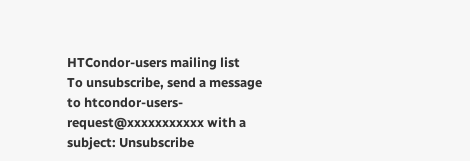HTCondor-users mailing list
To unsubscribe, send a message to htcondor-users-request@xxxxxxxxxxx with a
subject: Unsubscribe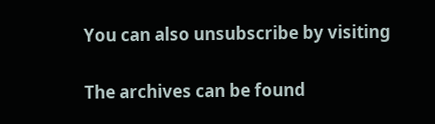You can also unsubscribe by visiting

The archives can be found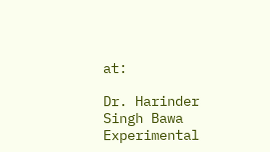at:

Dr. Harinder Singh Bawa
Experimental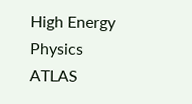High Energy Physics
ATLAS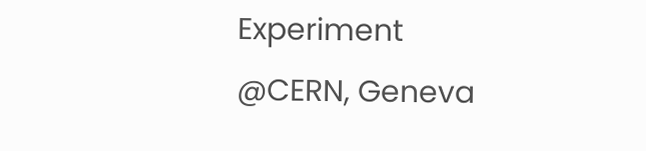Experiment
@CERN, Geneva